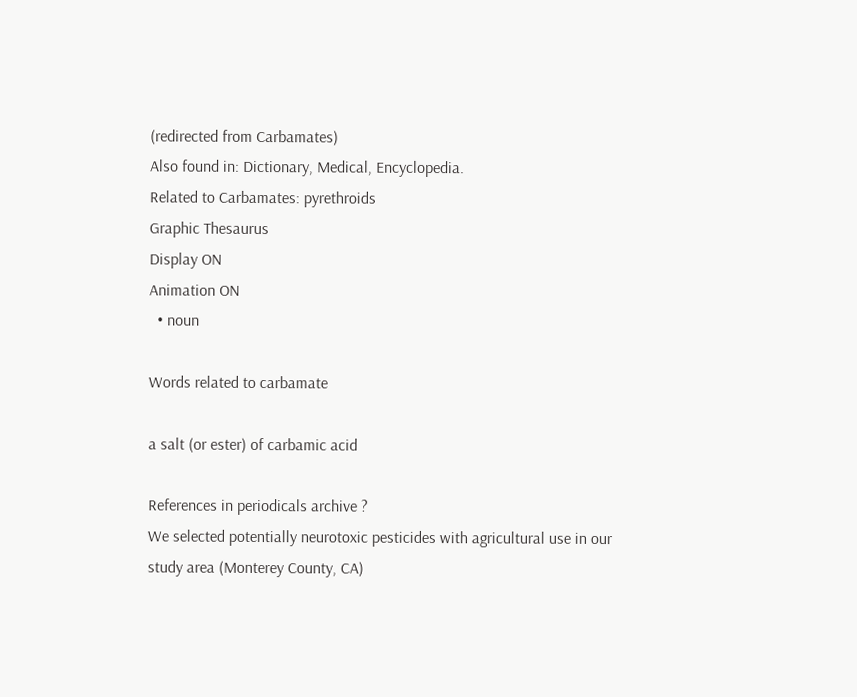(redirected from Carbamates)
Also found in: Dictionary, Medical, Encyclopedia.
Related to Carbamates: pyrethroids
Graphic Thesaurus
Display ON
Animation ON
  • noun

Words related to carbamate

a salt (or ester) of carbamic acid

References in periodicals archive ?
We selected potentially neurotoxic pesticides with agricultural use in our study area (Monterey County, CA)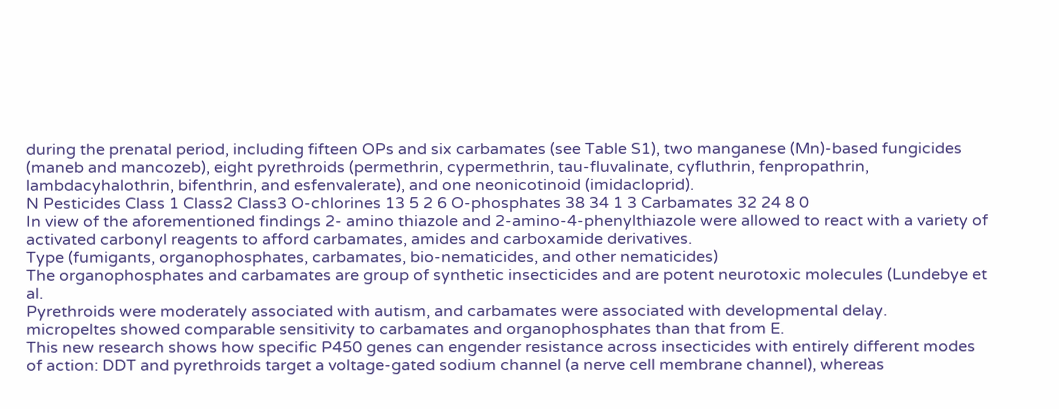during the prenatal period, including fifteen OPs and six carbamates (see Table S1), two manganese (Mn)-based fungicides (maneb and mancozeb), eight pyrethroids (permethrin, cypermethrin, tau-fluvalinate, cyfluthrin, fenpropathrin, lambdacyhalothrin, bifenthrin, and esfenvalerate), and one neonicotinoid (imidacloprid).
N Pesticides Class 1 Class2 Class3 O-chlorines 13 5 2 6 O-phosphates 38 34 1 3 Carbamates 32 24 8 0
In view of the aforementioned findings 2- amino thiazole and 2-amino-4-phenylthiazole were allowed to react with a variety of activated carbonyl reagents to afford carbamates, amides and carboxamide derivatives.
Type (fumigants, organophosphates, carbamates, bio-nematicides, and other nematicides)
The organophosphates and carbamates are group of synthetic insecticides and are potent neurotoxic molecules (Lundebye et al.
Pyrethroids were moderately associated with autism, and carbamates were associated with developmental delay.
micropeltes showed comparable sensitivity to carbamates and organophosphates than that from E.
This new research shows how specific P450 genes can engender resistance across insecticides with entirely different modes of action: DDT and pyrethroids target a voltage-gated sodium channel (a nerve cell membrane channel), whereas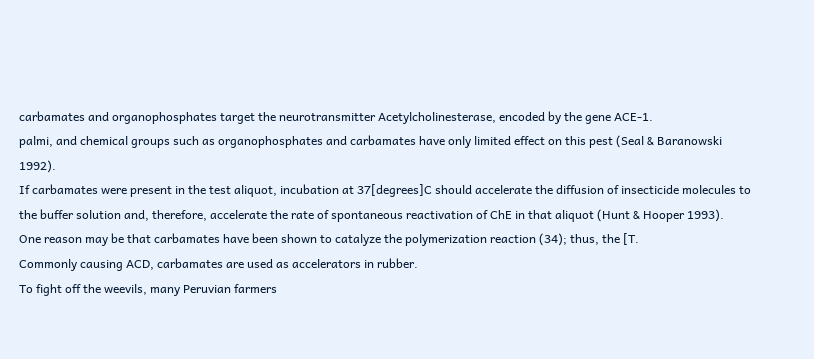carbamates and organophosphates target the neurotransmitter Acetylcholinesterase, encoded by the gene ACE-1.
palmi, and chemical groups such as organophosphates and carbamates have only limited effect on this pest (Seal & Baranowski 1992).
If carbamates were present in the test aliquot, incubation at 37[degrees]C should accelerate the diffusion of insecticide molecules to the buffer solution and, therefore, accelerate the rate of spontaneous reactivation of ChE in that aliquot (Hunt & Hooper 1993).
One reason may be that carbamates have been shown to catalyze the polymerization reaction (34); thus, the [T.
Commonly causing ACD, carbamates are used as accelerators in rubber.
To fight off the weevils, many Peruvian farmers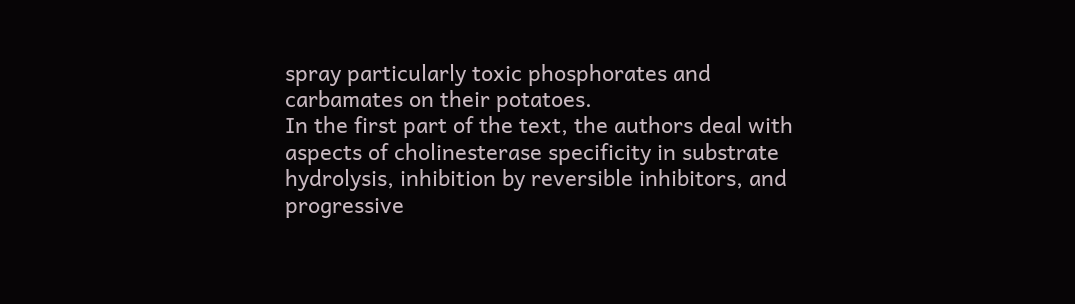spray particularly toxic phosphorates and carbamates on their potatoes.
In the first part of the text, the authors deal with aspects of cholinesterase specificity in substrate hydrolysis, inhibition by reversible inhibitors, and progressive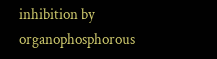inhibition by organophosphorous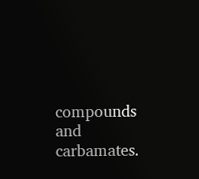compounds and carbamates.